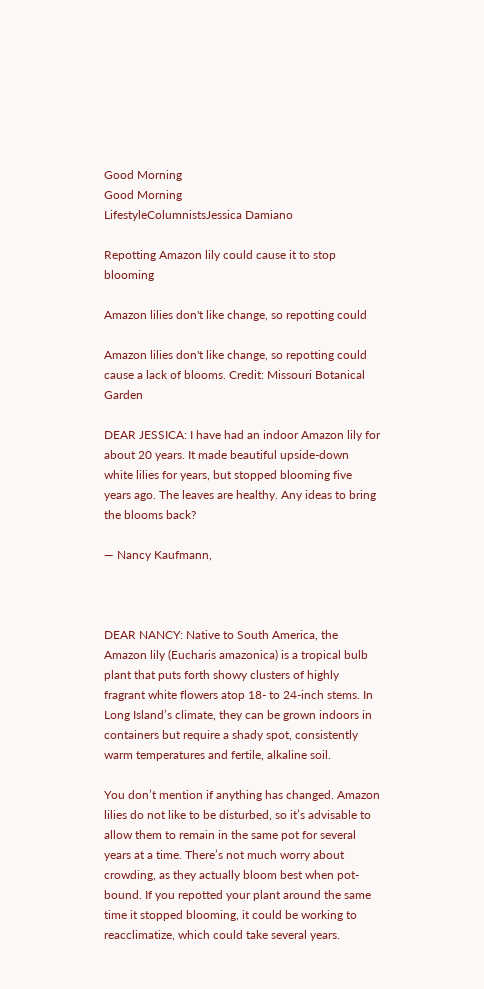Good Morning
Good Morning
LifestyleColumnistsJessica Damiano

Repotting Amazon lily could cause it to stop blooming

Amazon lilies don't like change, so repotting could

Amazon lilies don't like change, so repotting could cause a lack of blooms. Credit: Missouri Botanical Garden

DEAR JESSICA: I have had an indoor Amazon lily for about 20 years. It made beautiful upside-down white lilies for years, but stopped blooming five years ago. The leaves are healthy. Any ideas to bring the blooms back?

— Nancy Kaufmann,



DEAR NANCY: Native to South America, the Amazon lily (Eucharis amazonica) is a tropical bulb plant that puts forth showy clusters of highly fragrant white flowers atop 18- to 24-inch stems. In Long Island’s climate, they can be grown indoors in containers but require a shady spot, consistently warm temperatures and fertile, alkaline soil.

You don’t mention if anything has changed. Amazon lilies do not like to be disturbed, so it’s advisable to allow them to remain in the same pot for several years at a time. There’s not much worry about crowding, as they actually bloom best when pot-bound. If you repotted your plant around the same time it stopped blooming, it could be working to reacclimatize, which could take several years.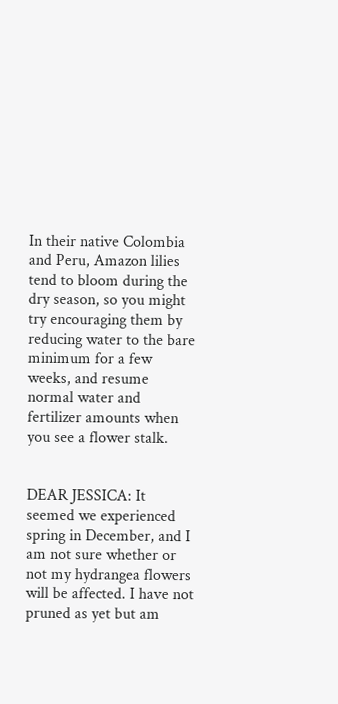In their native Colombia and Peru, Amazon lilies tend to bloom during the dry season, so you might try encouraging them by reducing water to the bare minimum for a few weeks, and resume normal water and fertilizer amounts when you see a flower stalk.


DEAR JESSICA: It seemed we experienced spring in December, and I am not sure whether or not my hydrangea flowers will be affected. I have not pruned as yet but am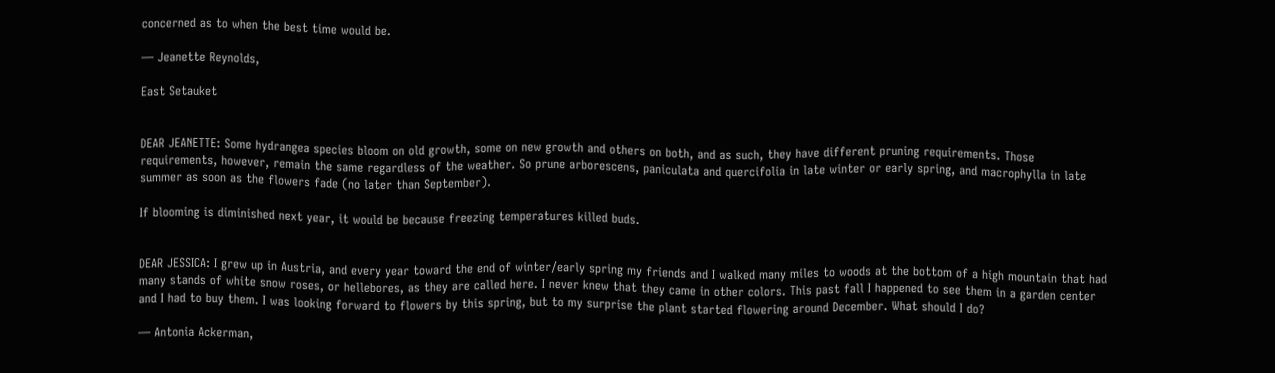concerned as to when the best time would be.

— Jeanette Reynolds,

East Setauket


DEAR JEANETTE: Some hydrangea species bloom on old growth, some on new growth and others on both, and as such, they have different pruning requirements. Those requirements, however, remain the same regardless of the weather. So prune arborescens, paniculata and quercifolia in late winter or early spring, and macrophylla in late summer as soon as the flowers fade (no later than September).

If blooming is diminished next year, it would be because freezing temperatures killed buds.


DEAR JESSICA: I grew up in Austria, and every year toward the end of winter/early spring my friends and I walked many miles to woods at the bottom of a high mountain that had many stands of white snow roses, or hellebores, as they are called here. I never knew that they came in other colors. This past fall I happened to see them in a garden center and I had to buy them. I was looking forward to flowers by this spring, but to my surprise the plant started flowering around December. What should I do?

— Antonia Ackerman,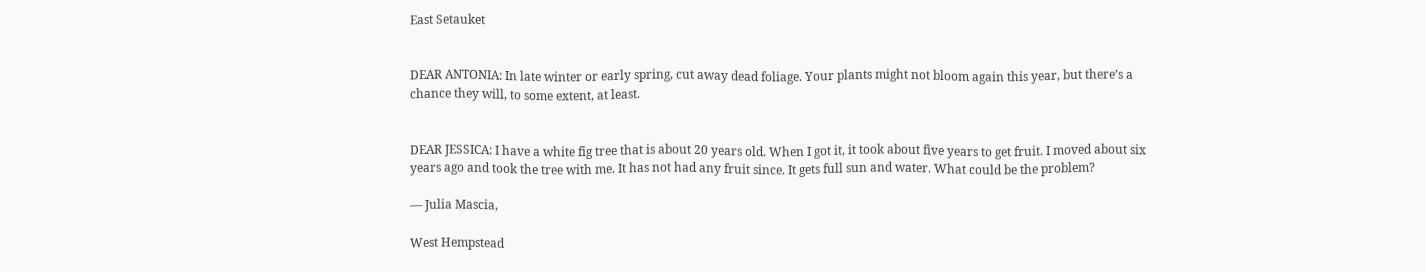East Setauket


DEAR ANTONIA: In late winter or early spring, cut away dead foliage. Your plants might not bloom again this year, but there’s a chance they will, to some extent, at least.


DEAR JESSICA: I have a white fig tree that is about 20 years old. When I got it, it took about five years to get fruit. I moved about six years ago and took the tree with me. It has not had any fruit since. It gets full sun and water. What could be the problem?

— Julia Mascia,

West Hempstead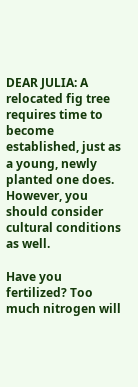DEAR JULIA: A relocated fig tree requires time to become established, just as a young, newly planted one does. However, you should consider cultural conditions as well.

Have you fertilized? Too much nitrogen will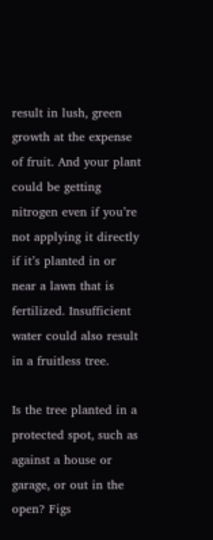result in lush, green growth at the expense of fruit. And your plant could be getting nitrogen even if you’re not applying it directly if it’s planted in or near a lawn that is fertilized. Insufficient water could also result in a fruitless tree.

Is the tree planted in a protected spot, such as against a house or garage, or out in the open? Figs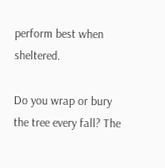perform best when sheltered.

Do you wrap or bury the tree every fall? The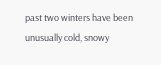past two winters have been unusually cold, snowy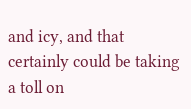and icy, and that certainly could be taking a toll on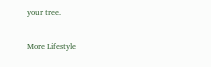your tree.

More Lifestyle